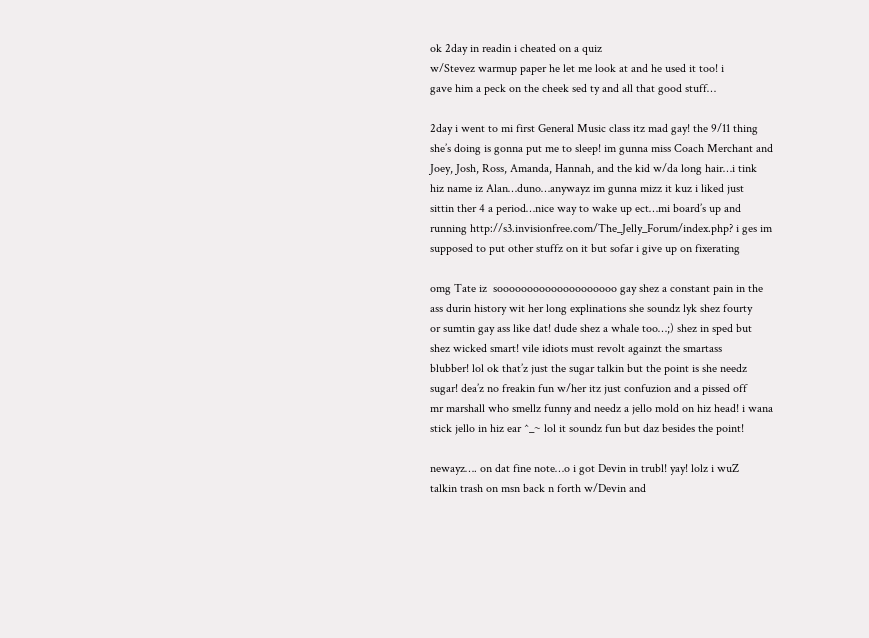ok 2day in readin i cheated on a quiz
w/Stevez warmup paper he let me look at and he used it too! i
gave him a peck on the cheek sed ty and all that good stuff…

2day i went to mi first General Music class itz mad gay! the 9/11 thing
she’s doing is gonna put me to sleep! im gunna miss Coach Merchant and
Joey, Josh, Ross, Amanda, Hannah, and the kid w/da long hair…i tink
hiz name iz Alan…duno…anywayz im gunna mizz it kuz i liked just
sittin ther 4 a period…nice way to wake up ect…mi board’s up and
running http://s3.invisionfree.com/The_Jelly_Forum/index.php? i ges im
supposed to put other stuffz on it but sofar i give up on fixerating

omg Tate iz  soooooooooooooooooooo gay shez a constant pain in the
ass durin history wit her long explinations she soundz lyk shez fourty
or sumtin gay ass like dat! dude shez a whale too…;) shez in sped but
shez wicked smart! vile idiots must revolt againzt the smartass
blubber! lol ok that’z just the sugar talkin but the point is she needz
sugar! dea’z no freakin fun w/her itz just confuzion and a pissed off
mr marshall who smellz funny and needz a jello mold on hiz head! i wana
stick jello in hiz ear ^_~ lol it soundz fun but daz besides the point!

newayz…. on dat fine note…o i got Devin in trubl! yay! lolz i wuZ
talkin trash on msn back n forth w/Devin and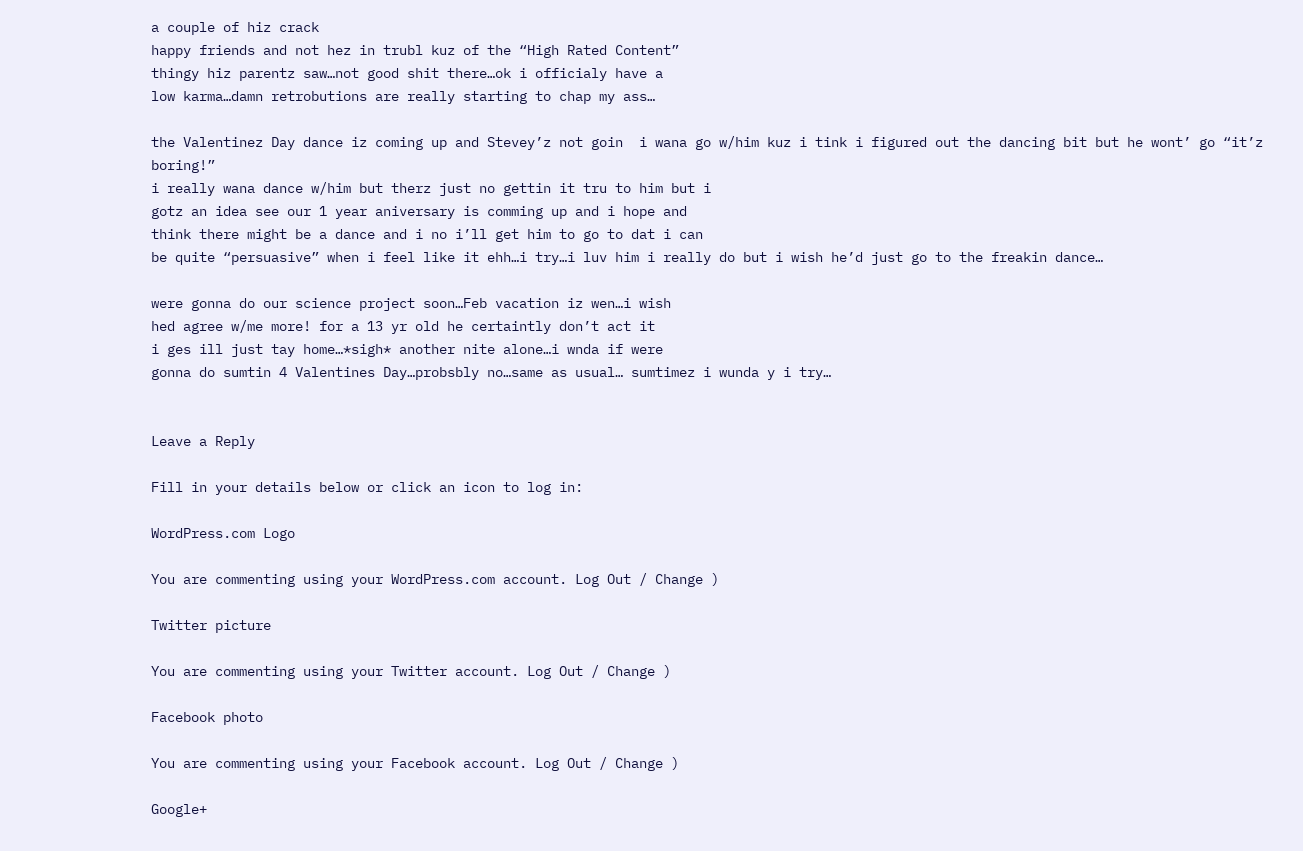a couple of hiz crack
happy friends and not hez in trubl kuz of the “High Rated Content”
thingy hiz parentz saw…not good shit there…ok i officialy have a
low karma…damn retrobutions are really starting to chap my ass…

the Valentinez Day dance iz coming up and Stevey’z not goin  i wana go w/him kuz i tink i figured out the dancing bit but he wont’ go “it’z boring!”
i really wana dance w/him but therz just no gettin it tru to him but i
gotz an idea see our 1 year aniversary is comming up and i hope and
think there might be a dance and i no i’ll get him to go to dat i can
be quite “persuasive” when i feel like it ehh…i try…i luv him i really do but i wish he’d just go to the freakin dance…

were gonna do our science project soon…Feb vacation iz wen…i wish
hed agree w/me more! for a 13 yr old he certaintly don’t act it
i ges ill just tay home…*sigh* another nite alone…i wnda if were
gonna do sumtin 4 Valentines Day…probsbly no…same as usual… sumtimez i wunda y i try…


Leave a Reply

Fill in your details below or click an icon to log in:

WordPress.com Logo

You are commenting using your WordPress.com account. Log Out / Change )

Twitter picture

You are commenting using your Twitter account. Log Out / Change )

Facebook photo

You are commenting using your Facebook account. Log Out / Change )

Google+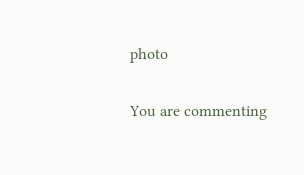photo

You are commenting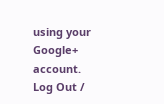using your Google+ account. Log Out /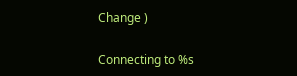Change )

Connecting to %s